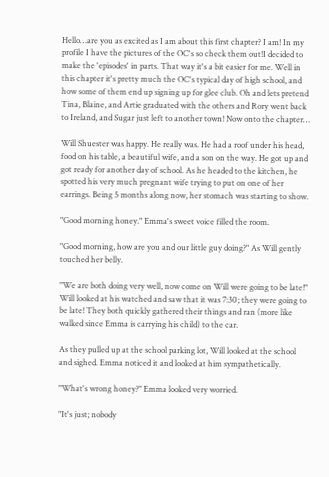Hello…are you as excited as I am about this first chapter? I am! In my profile I have the pictures of the OC's so check them out!I decided to make the 'episodes' in parts. That way it's a bit easier for me. Well in this chapter it's pretty much the OC's typical day of high school, and how some of them end up signing up for glee club. Oh and lets pretend Tina, Blaine, and Artie graduated with the others and Rory went back to Ireland, and Sugar just left to another town! Now onto the chapter…

Will Shuester was happy. He really was. He had a roof under his head, food on his table, a beautiful wife, and a son on the way. He got up and got ready for another day of school. As he headed to the kitchen, he spotted his very much pregnant wife trying to put on one of her earrings. Being 5 months along now, her stomach was starting to show.

"Good morning honey." Emma's sweet voice filled the room.

"Good morning, how are you and our little guy doing?" As Will gently touched her belly.

"We are both doing very well, now come on Will were going to be late!" Will looked at his watched and saw that it was 7:30; they were going to be late! They both quickly gathered their things and ran (more like walked since Emma is carrying his child) to the car.

As they pulled up at the school parking lot, Will looked at the school and sighed. Emma noticed it and looked at him sympathetically.

"What's wrong honey?" Emma looked very worried.

"It's just; nobody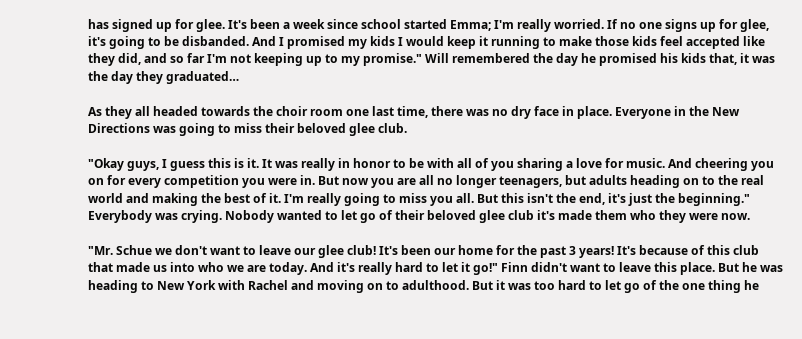has signed up for glee. It's been a week since school started Emma; I'm really worried. If no one signs up for glee, it's going to be disbanded. And I promised my kids I would keep it running to make those kids feel accepted like they did, and so far I'm not keeping up to my promise." Will remembered the day he promised his kids that, it was the day they graduated…

As they all headed towards the choir room one last time, there was no dry face in place. Everyone in the New Directions was going to miss their beloved glee club.

"Okay guys, I guess this is it. It was really in honor to be with all of you sharing a love for music. And cheering you on for every competition you were in. But now you are all no longer teenagers, but adults heading on to the real world and making the best of it. I'm really going to miss you all. But this isn't the end, it's just the beginning." Everybody was crying. Nobody wanted to let go of their beloved glee club it's made them who they were now.

"Mr. Schue we don't want to leave our glee club! It's been our home for the past 3 years! It's because of this club that made us into who we are today. And it's really hard to let it go!" Finn didn't want to leave this place. But he was heading to New York with Rachel and moving on to adulthood. But it was too hard to let go of the one thing he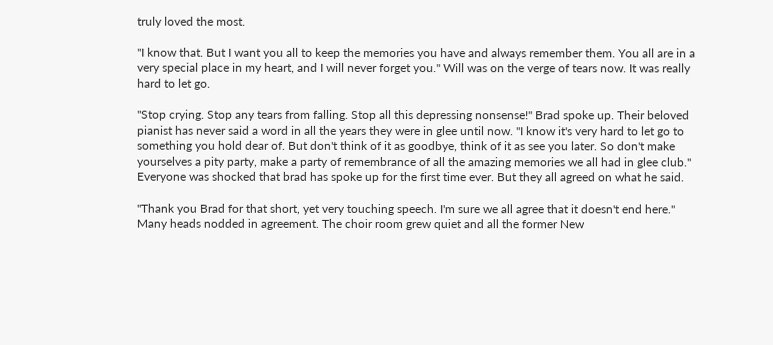truly loved the most.

"I know that. But I want you all to keep the memories you have and always remember them. You all are in a very special place in my heart, and I will never forget you." Will was on the verge of tears now. It was really hard to let go.

"Stop crying. Stop any tears from falling. Stop all this depressing nonsense!" Brad spoke up. Their beloved pianist has never said a word in all the years they were in glee until now. "I know it's very hard to let go to something you hold dear of. But don't think of it as goodbye, think of it as see you later. So don't make yourselves a pity party, make a party of remembrance of all the amazing memories we all had in glee club." Everyone was shocked that brad has spoke up for the first time ever. But they all agreed on what he said.

"Thank you Brad for that short, yet very touching speech. I'm sure we all agree that it doesn't end here." Many heads nodded in agreement. The choir room grew quiet and all the former New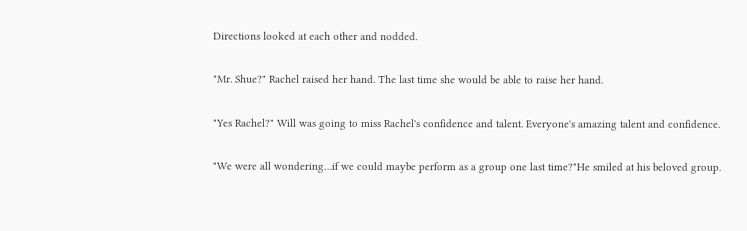Directions looked at each other and nodded.

"Mr. Shue?" Rachel raised her hand. The last time she would be able to raise her hand.

"Yes Rachel?" Will was going to miss Rachel's confidence and talent. Everyone's amazing talent and confidence.

"We were all wondering…if we could maybe perform as a group one last time?"He smiled at his beloved group.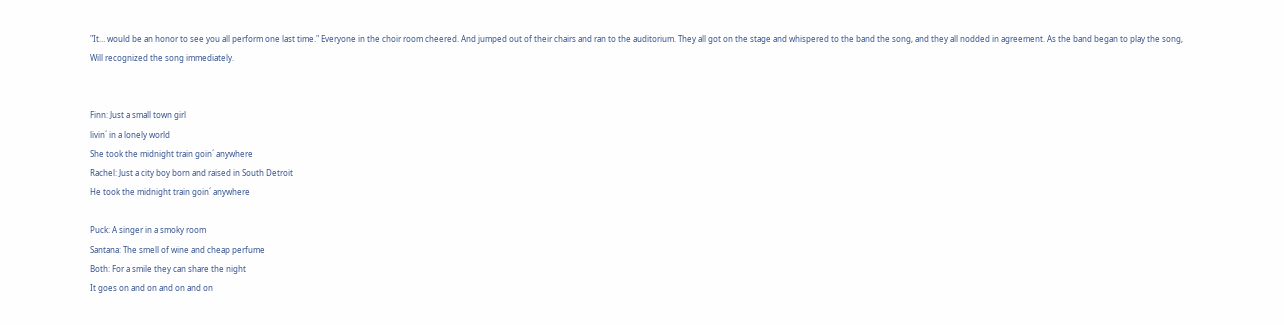"It… would be an honor to see you all perform one last time." Everyone in the choir room cheered. And jumped out of their chairs and ran to the auditorium. They all got on the stage and whispered to the band the song, and they all nodded in agreement. As the band began to play the song, Will recognized the song immediately.


Finn: Just a small town girl
livin´ in a lonely world
She took the midnight train goin´ anywhere
Rachel: Just a city boy born and raised in South Detroit
He took the midnight train goin´ anywhere

Puck: A singer in a smoky room
Santana: The smell of wine and cheap perfume
Both: For a smile they can share the night
It goes on and on and on and on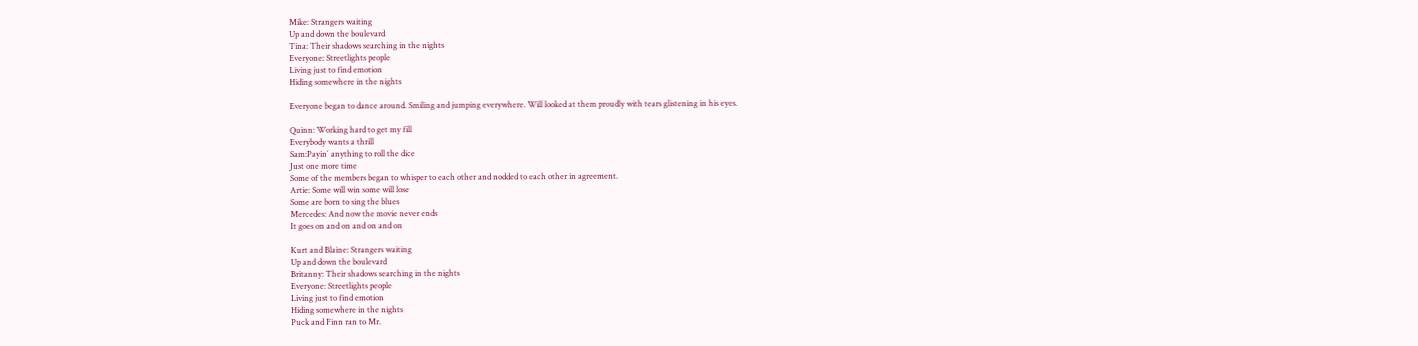Mike: Strangers waiting
Up and down the boulevard
Tina: Their shadows searching in the nights
Everyone: Streetlights people
Living just to find emotion
Hiding somewhere in the nights

Everyone began to dance around. Smiling and jumping everywhere. Will looked at them proudly with tears glistening in his eyes.

Quinn: Working hard to get my fill
Everybody wants a thrill
Sam:Payin´ anything to roll the dice
Just one more time
Some of the members began to whisper to each other and nodded to each other in agreement.
Artie: Some will win some will lose
Some are born to sing the blues
Mercedes: And now the movie never ends
It goes on and on and on and on

Kurt and Blaine: Strangers waiting
Up and down the boulevard
Britanny: Their shadows searching in the nights
Everyone: Streetlights people
Living just to find emotion
Hiding somewhere in the nights
Puck and Finn ran to Mr.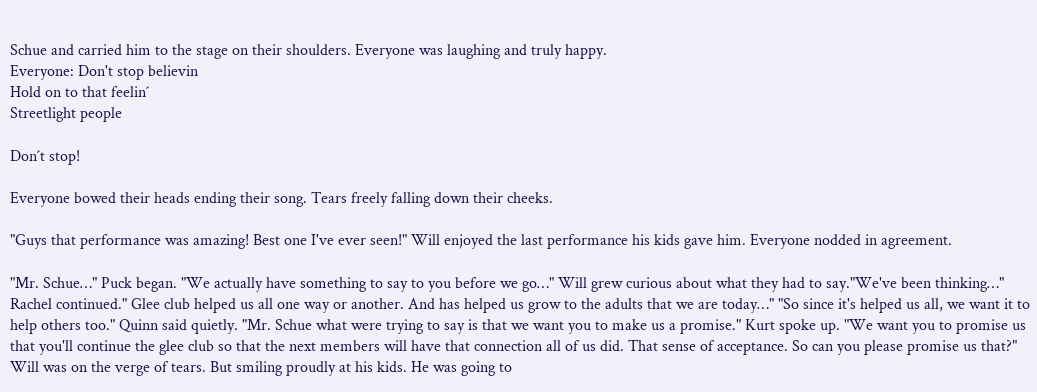Schue and carried him to the stage on their shoulders. Everyone was laughing and truly happy.
Everyone: Don't stop believin
Hold on to that feelin´
Streetlight people

Don´t stop!

Everyone bowed their heads ending their song. Tears freely falling down their cheeks.

"Guys that performance was amazing! Best one I've ever seen!" Will enjoyed the last performance his kids gave him. Everyone nodded in agreement.

"Mr. Schue…" Puck began. "We actually have something to say to you before we go…" Will grew curious about what they had to say."We've been thinking…" Rachel continued." Glee club helped us all one way or another. And has helped us grow to the adults that we are today…" "So since it's helped us all, we want it to help others too." Quinn said quietly. "Mr. Schue what were trying to say is that we want you to make us a promise." Kurt spoke up. "We want you to promise us that you'll continue the glee club so that the next members will have that connection all of us did. That sense of acceptance. So can you please promise us that?" Will was on the verge of tears. But smiling proudly at his kids. He was going to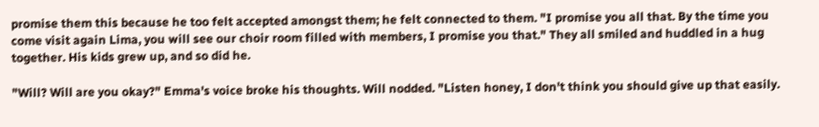promise them this because he too felt accepted amongst them; he felt connected to them. "I promise you all that. By the time you come visit again Lima, you will see our choir room filled with members, I promise you that." They all smiled and huddled in a hug together. His kids grew up, and so did he.

"Will? Will are you okay?" Emma's voice broke his thoughts. Will nodded. "Listen honey, I don't think you should give up that easily.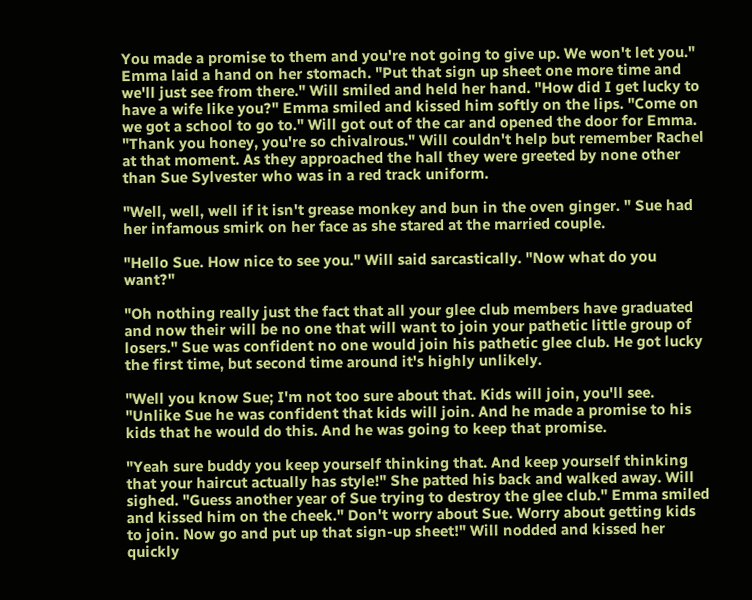You made a promise to them and you're not going to give up. We won't let you." Emma laid a hand on her stomach. "Put that sign up sheet one more time and we'll just see from there." Will smiled and held her hand. "How did I get lucky to have a wife like you?" Emma smiled and kissed him softly on the lips. "Come on we got a school to go to." Will got out of the car and opened the door for Emma. "Thank you honey, you're so chivalrous." Will couldn't help but remember Rachel at that moment. As they approached the hall they were greeted by none other than Sue Sylvester who was in a red track uniform.

"Well, well, well if it isn't grease monkey and bun in the oven ginger. " Sue had her infamous smirk on her face as she stared at the married couple.

"Hello Sue. How nice to see you." Will said sarcastically. "Now what do you want?"

"Oh nothing really just the fact that all your glee club members have graduated and now their will be no one that will want to join your pathetic little group of losers." Sue was confident no one would join his pathetic glee club. He got lucky the first time, but second time around it's highly unlikely.

"Well you know Sue; I'm not too sure about that. Kids will join, you'll see. "Unlike Sue he was confident that kids will join. And he made a promise to his kids that he would do this. And he was going to keep that promise.

"Yeah sure buddy you keep yourself thinking that. And keep yourself thinking that your haircut actually has style!" She patted his back and walked away. Will sighed. "Guess another year of Sue trying to destroy the glee club." Emma smiled and kissed him on the cheek." Don't worry about Sue. Worry about getting kids to join. Now go and put up that sign-up sheet!" Will nodded and kissed her quickly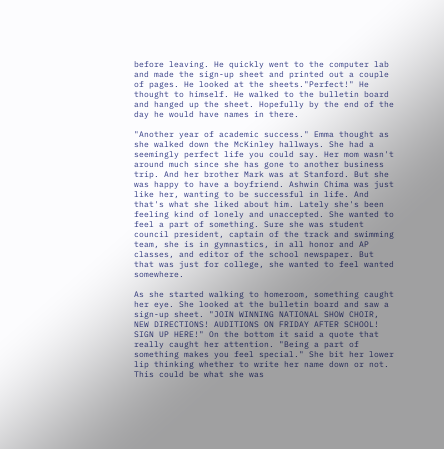before leaving. He quickly went to the computer lab and made the sign-up sheet and printed out a couple of pages. He looked at the sheets."Perfect!" He thought to himself. He walked to the bulletin board and hanged up the sheet. Hopefully by the end of the day he would have names in there.

"Another year of academic success." Emma thought as she walked down the McKinley hallways. She had a seemingly perfect life you could say. Her mom wasn't around much since she has gone to another business trip. And her brother Mark was at Stanford. But she was happy to have a boyfriend. Ashwin Chima was just like her, wanting to be successful in life. And that's what she liked about him. Lately she's been feeling kind of lonely and unaccepted. She wanted to feel a part of something. Sure she was student council president, captain of the track and swimming team, she is in gymnastics, in all honor and AP classes, and editor of the school newspaper. But that was just for college, she wanted to feel wanted somewhere.

As she started walking to homeroom, something caught her eye. She looked at the bulletin board and saw a sign-up sheet. "JOIN WINNING NATIONAL SHOW CHOIR, NEW DIRECTIONS! AUDITIONS ON FRIDAY AFTER SCHOOL! SIGN UP HERE!" On the bottom it said a quote that really caught her attention. "Being a part of something makes you feel special." She bit her lower lip thinking whether to write her name down or not. This could be what she was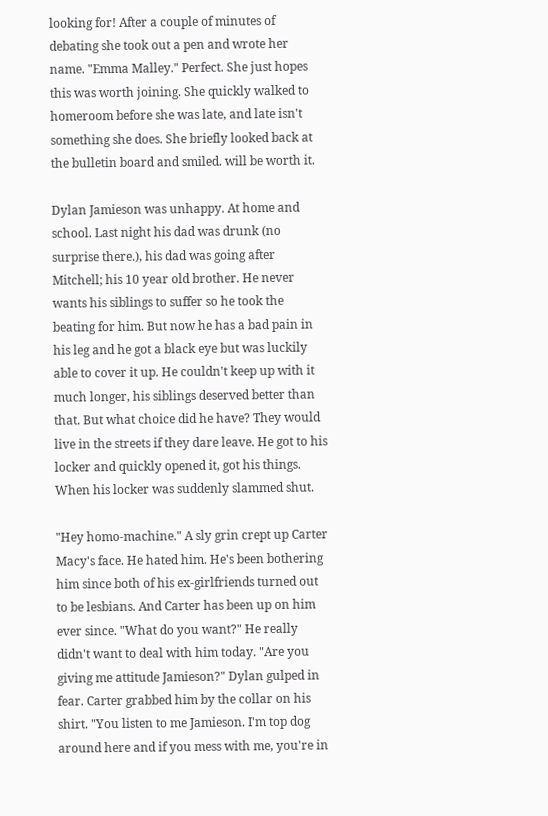looking for! After a couple of minutes of debating she took out a pen and wrote her name. "Emma Malley." Perfect. She just hopes this was worth joining. She quickly walked to homeroom before she was late, and late isn't something she does. She briefly looked back at the bulletin board and smiled. will be worth it.

Dylan Jamieson was unhappy. At home and school. Last night his dad was drunk (no surprise there.), his dad was going after Mitchell; his 10 year old brother. He never wants his siblings to suffer so he took the beating for him. But now he has a bad pain in his leg and he got a black eye but was luckily able to cover it up. He couldn't keep up with it much longer, his siblings deserved better than that. But what choice did he have? They would live in the streets if they dare leave. He got to his locker and quickly opened it, got his things. When his locker was suddenly slammed shut.

"Hey homo-machine." A sly grin crept up Carter Macy's face. He hated him. He's been bothering him since both of his ex-girlfriends turned out to be lesbians. And Carter has been up on him ever since. "What do you want?" He really didn't want to deal with him today. "Are you giving me attitude Jamieson?" Dylan gulped in fear. Carter grabbed him by the collar on his shirt. "You listen to me Jamieson. I'm top dog around here and if you mess with me, you're in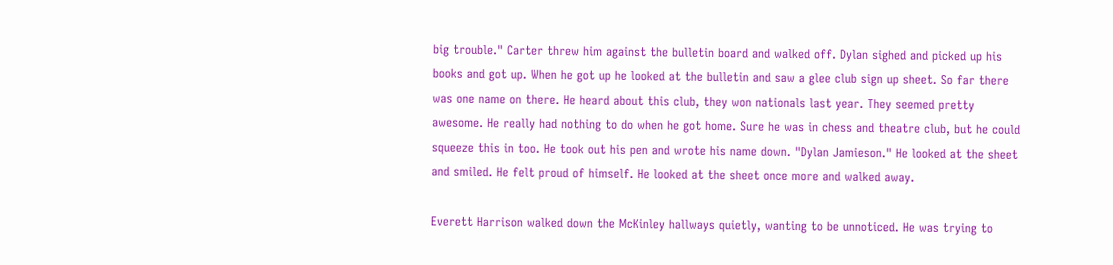big trouble." Carter threw him against the bulletin board and walked off. Dylan sighed and picked up his books and got up. When he got up he looked at the bulletin and saw a glee club sign up sheet. So far there was one name on there. He heard about this club, they won nationals last year. They seemed pretty awesome. He really had nothing to do when he got home. Sure he was in chess and theatre club, but he could squeeze this in too. He took out his pen and wrote his name down. "Dylan Jamieson." He looked at the sheet and smiled. He felt proud of himself. He looked at the sheet once more and walked away.

Everett Harrison walked down the McKinley hallways quietly, wanting to be unnoticed. He was trying to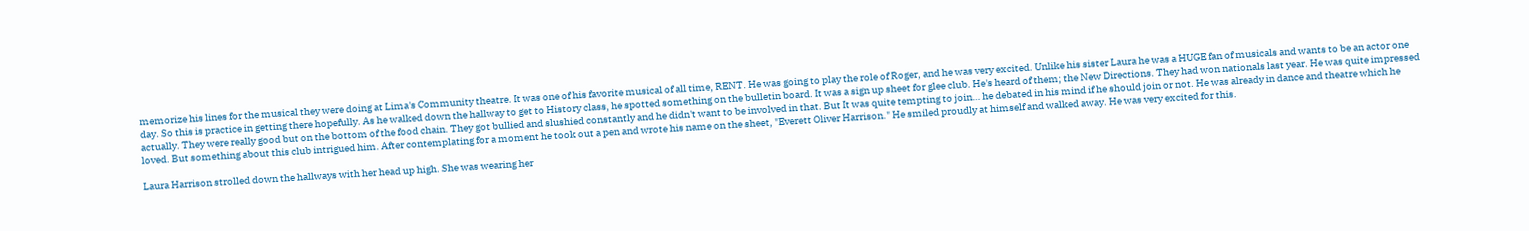memorize his lines for the musical they were doing at Lima's Community theatre. It was one of his favorite musical of all time, RENT. He was going to play the role of Roger, and he was very excited. Unlike his sister Laura he was a HUGE fan of musicals and wants to be an actor one day. So this is practice in getting there hopefully. As he walked down the hallway to get to History class, he spotted something on the bulletin board. It was a sign up sheet for glee club. He's heard of them; the New Directions. They had won nationals last year. He was quite impressed actually. They were really good but on the bottom of the food chain. They got bullied and slushied constantly and he didn't want to be involved in that. But It was quite tempting to join… he debated in his mind if he should join or not. He was already in dance and theatre which he loved. But something about this club intrigued him. After contemplating for a moment he took out a pen and wrote his name on the sheet, "Everett Oliver Harrison." He smiled proudly at himself and walked away. He was very excited for this.

Laura Harrison strolled down the hallways with her head up high. She was wearing her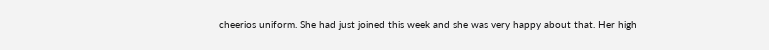cheerios uniform. She had just joined this week and she was very happy about that. Her high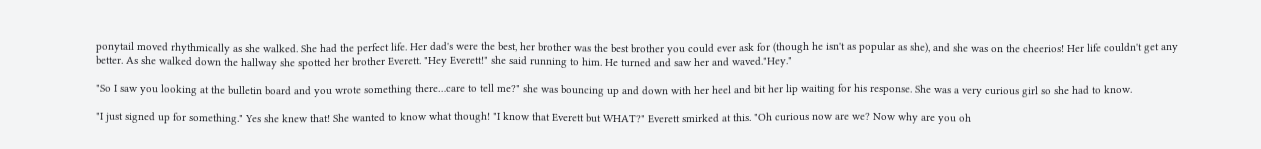ponytail moved rhythmically as she walked. She had the perfect life. Her dad's were the best, her brother was the best brother you could ever ask for (though he isn't as popular as she), and she was on the cheerios! Her life couldn't get any better. As she walked down the hallway she spotted her brother Everett. "Hey Everett!" she said running to him. He turned and saw her and waved."Hey."

"So I saw you looking at the bulletin board and you wrote something there…care to tell me?" she was bouncing up and down with her heel and bit her lip waiting for his response. She was a very curious girl so she had to know.

"I just signed up for something." Yes she knew that! She wanted to know what though! "I know that Everett but WHAT?" Everett smirked at this. "Oh curious now are we? Now why are you oh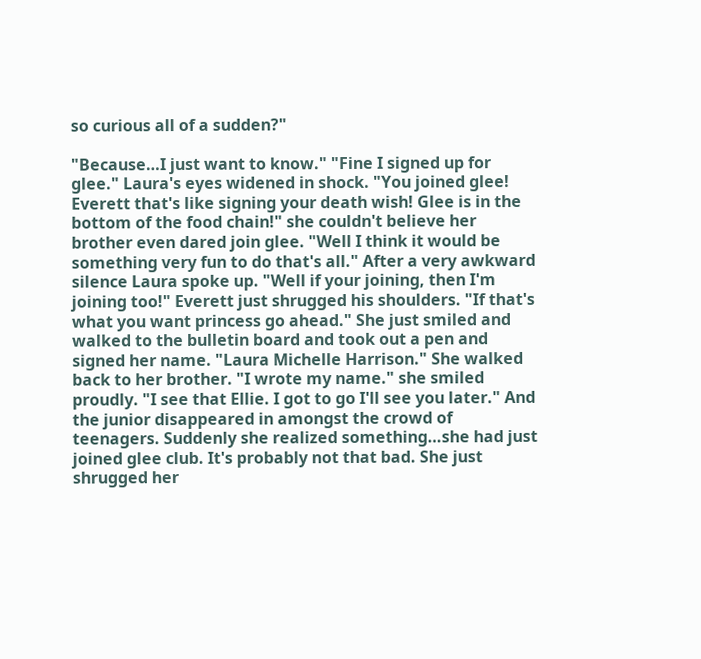so curious all of a sudden?"

"Because…I just want to know." "Fine I signed up for glee." Laura's eyes widened in shock. "You joined glee! Everett that's like signing your death wish! Glee is in the bottom of the food chain!" she couldn't believe her brother even dared join glee. "Well I think it would be something very fun to do that's all." After a very awkward silence Laura spoke up. "Well if your joining, then I'm joining too!" Everett just shrugged his shoulders. "If that's what you want princess go ahead." She just smiled and walked to the bulletin board and took out a pen and signed her name. "Laura Michelle Harrison." She walked back to her brother. "I wrote my name." she smiled proudly. "I see that Ellie. I got to go I'll see you later." And the junior disappeared in amongst the crowd of teenagers. Suddenly she realized something…she had just joined glee club. It's probably not that bad. She just shrugged her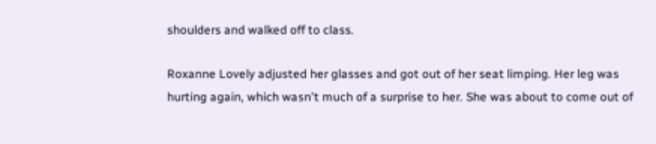shoulders and walked off to class.

Roxanne Lovely adjusted her glasses and got out of her seat limping. Her leg was hurting again, which wasn't much of a surprise to her. She was about to come out of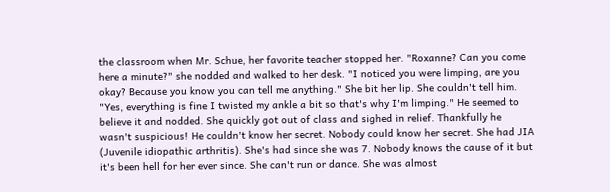the classroom when Mr. Schue, her favorite teacher stopped her. "Roxanne? Can you come here a minute?" she nodded and walked to her desk. "I noticed you were limping, are you okay? Because you know you can tell me anything." She bit her lip. She couldn't tell him. "Yes, everything is fine I twisted my ankle a bit so that's why I'm limping." He seemed to believe it and nodded. She quickly got out of class and sighed in relief. Thankfully he wasn't suspicious! He couldn't know her secret. Nobody could know her secret. She had JIA (Juvenile idiopathic arthritis). She's had since she was 7. Nobody knows the cause of it but it's been hell for her ever since. She can't run or dance. She was almost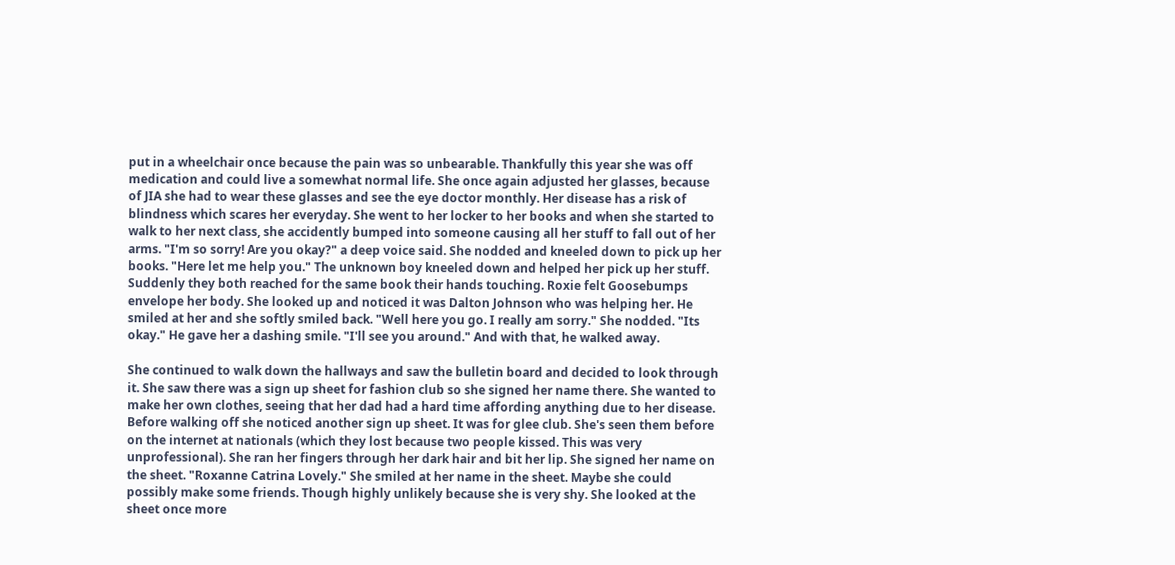put in a wheelchair once because the pain was so unbearable. Thankfully this year she was off medication and could live a somewhat normal life. She once again adjusted her glasses, because of JIA she had to wear these glasses and see the eye doctor monthly. Her disease has a risk of blindness which scares her everyday. She went to her locker to her books and when she started to walk to her next class, she accidently bumped into someone causing all her stuff to fall out of her arms. "I'm so sorry! Are you okay?" a deep voice said. She nodded and kneeled down to pick up her books. "Here let me help you." The unknown boy kneeled down and helped her pick up her stuff. Suddenly they both reached for the same book their hands touching. Roxie felt Goosebumps envelope her body. She looked up and noticed it was Dalton Johnson who was helping her. He smiled at her and she softly smiled back. "Well here you go. I really am sorry." She nodded. "Its okay." He gave her a dashing smile. "I'll see you around." And with that, he walked away.

She continued to walk down the hallways and saw the bulletin board and decided to look through it. She saw there was a sign up sheet for fashion club so she signed her name there. She wanted to make her own clothes, seeing that her dad had a hard time affording anything due to her disease. Before walking off she noticed another sign up sheet. It was for glee club. She's seen them before on the internet at nationals (which they lost because two people kissed. This was very unprofessional). She ran her fingers through her dark hair and bit her lip. She signed her name on the sheet. "Roxanne Catrina Lovely." She smiled at her name in the sheet. Maybe she could possibly make some friends. Though highly unlikely because she is very shy. She looked at the sheet once more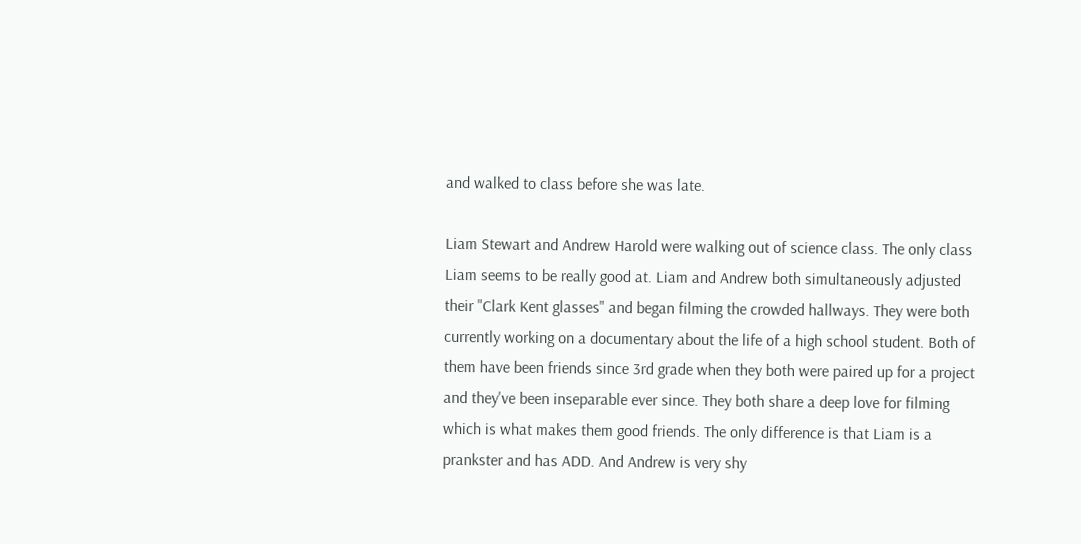and walked to class before she was late.

Liam Stewart and Andrew Harold were walking out of science class. The only class Liam seems to be really good at. Liam and Andrew both simultaneously adjusted their "Clark Kent glasses" and began filming the crowded hallways. They were both currently working on a documentary about the life of a high school student. Both of them have been friends since 3rd grade when they both were paired up for a project and they've been inseparable ever since. They both share a deep love for filming which is what makes them good friends. The only difference is that Liam is a prankster and has ADD. And Andrew is very shy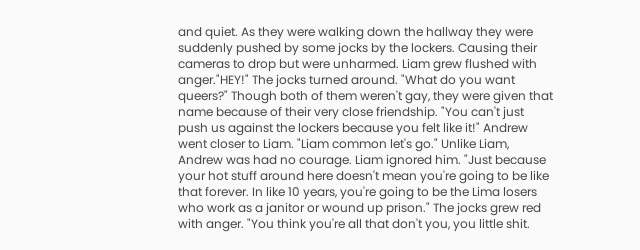and quiet. As they were walking down the hallway they were suddenly pushed by some jocks by the lockers. Causing their cameras to drop but were unharmed. Liam grew flushed with anger."HEY!" The jocks turned around. "What do you want queers?" Though both of them weren't gay, they were given that name because of their very close friendship. "You can't just push us against the lockers because you felt like it!" Andrew went closer to Liam. "Liam common let's go." Unlike Liam, Andrew was had no courage. Liam ignored him. "Just because your hot stuff around here doesn't mean you're going to be like that forever. In like 10 years, you're going to be the Lima losers who work as a janitor or wound up prison." The jocks grew red with anger. "You think you're all that don't you, you little shit.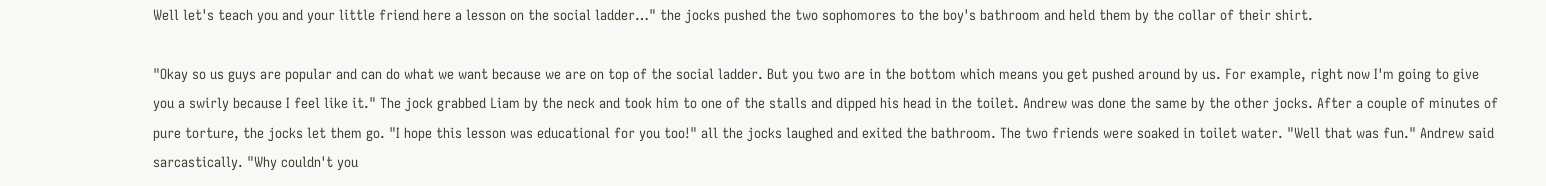Well let's teach you and your little friend here a lesson on the social ladder…" the jocks pushed the two sophomores to the boy's bathroom and held them by the collar of their shirt.

"Okay so us guys are popular and can do what we want because we are on top of the social ladder. But you two are in the bottom which means you get pushed around by us. For example, right now I'm going to give you a swirly because I feel like it." The jock grabbed Liam by the neck and took him to one of the stalls and dipped his head in the toilet. Andrew was done the same by the other jocks. After a couple of minutes of pure torture, the jocks let them go. "I hope this lesson was educational for you too!" all the jocks laughed and exited the bathroom. The two friends were soaked in toilet water. "Well that was fun." Andrew said sarcastically. "Why couldn't you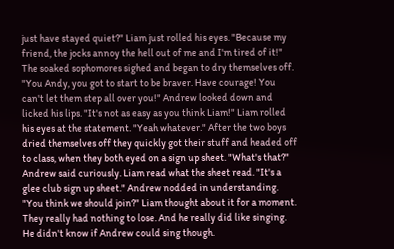just have stayed quiet?" Liam just rolled his eyes. "Because my friend, the jocks annoy the hell out of me and I'm tired of it!" The soaked sophomores sighed and began to dry themselves off. "You Andy, you got to start to be braver. Have courage! You can't let them step all over you!" Andrew looked down and licked his lips. "It's not as easy as you think Liam!" Liam rolled his eyes at the statement. "Yeah whatever." After the two boys dried themselves off they quickly got their stuff and headed off to class, when they both eyed on a sign up sheet. "What's that?" Andrew said curiously. Liam read what the sheet read. "It's a glee club sign up sheet." Andrew nodded in understanding. "You think we should join?" Liam thought about it for a moment. They really had nothing to lose. And he really did like singing. He didn't know if Andrew could sing though.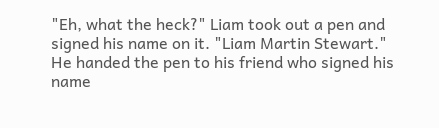"Eh, what the heck?" Liam took out a pen and signed his name on it. "Liam Martin Stewart." He handed the pen to his friend who signed his name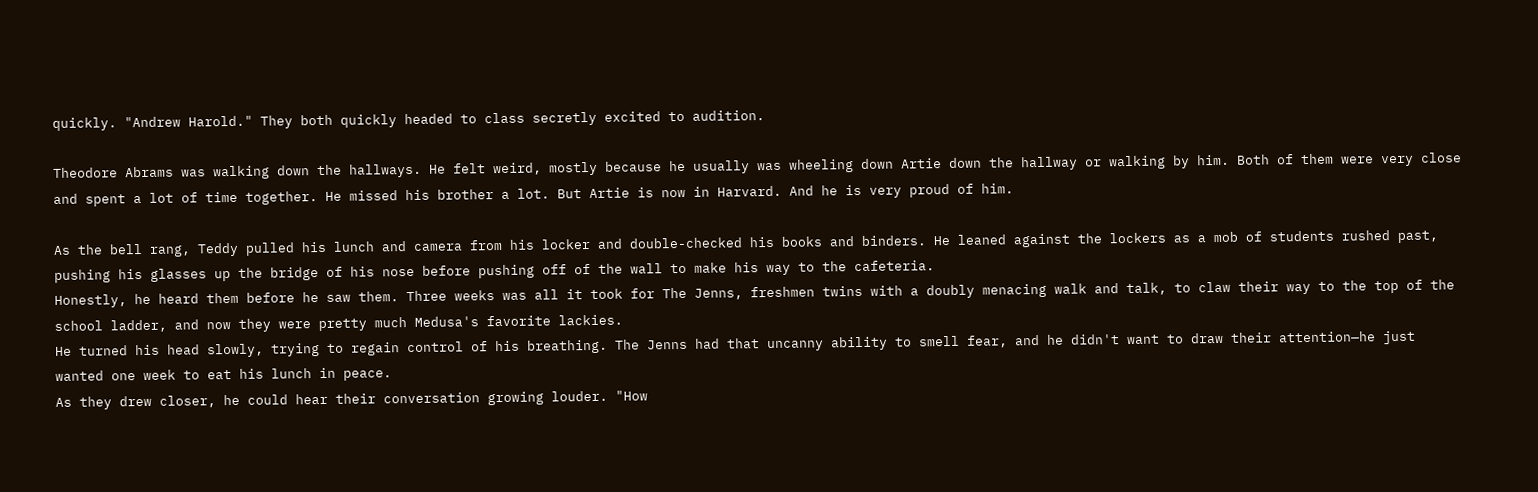quickly. "Andrew Harold." They both quickly headed to class secretly excited to audition.

Theodore Abrams was walking down the hallways. He felt weird, mostly because he usually was wheeling down Artie down the hallway or walking by him. Both of them were very close and spent a lot of time together. He missed his brother a lot. But Artie is now in Harvard. And he is very proud of him.

As the bell rang, Teddy pulled his lunch and camera from his locker and double-checked his books and binders. He leaned against the lockers as a mob of students rushed past, pushing his glasses up the bridge of his nose before pushing off of the wall to make his way to the cafeteria.
Honestly, he heard them before he saw them. Three weeks was all it took for The Jenns, freshmen twins with a doubly menacing walk and talk, to claw their way to the top of the school ladder, and now they were pretty much Medusa's favorite lackies.
He turned his head slowly, trying to regain control of his breathing. The Jenns had that uncanny ability to smell fear, and he didn't want to draw their attention—he just wanted one week to eat his lunch in peace.
As they drew closer, he could hear their conversation growing louder. "How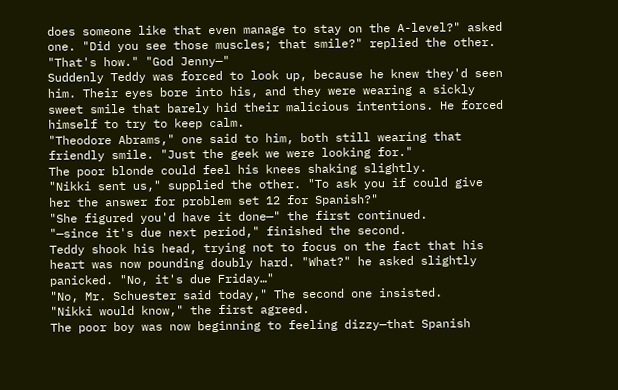does someone like that even manage to stay on the A-level?" asked one. "Did you see those muscles; that smile?" replied the other. "That's how." "God Jenny—"
Suddenly Teddy was forced to look up, because he knew they'd seen him. Their eyes bore into his, and they were wearing a sickly sweet smile that barely hid their malicious intentions. He forced himself to try to keep calm.
"Theodore Abrams," one said to him, both still wearing that friendly smile. "Just the geek we were looking for."
The poor blonde could feel his knees shaking slightly.
"Nikki sent us," supplied the other. "To ask you if could give her the answer for problem set 12 for Spanish?"
"She figured you'd have it done—" the first continued.
"—since it's due next period," finished the second.
Teddy shook his head, trying not to focus on the fact that his heart was now pounding doubly hard. "What?" he asked slightly panicked. "No, it's due Friday…"
"No, Mr. Schuester said today," The second one insisted.
"Nikki would know," the first agreed.
The poor boy was now beginning to feeling dizzy—that Spanish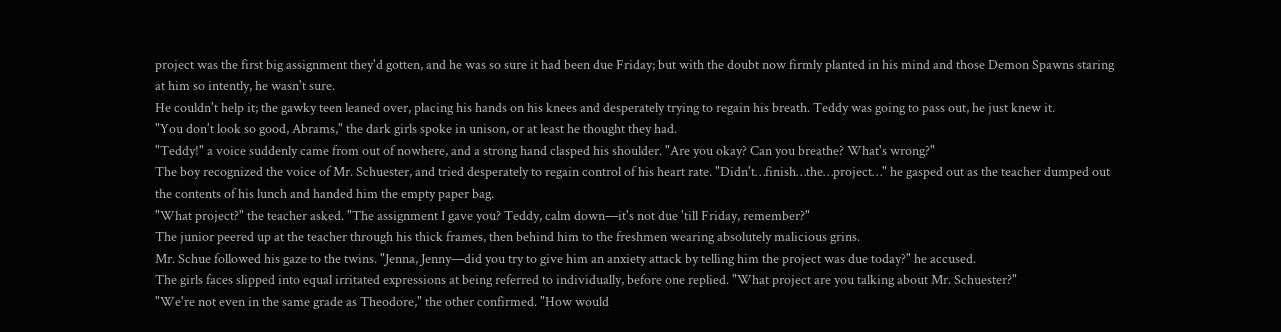project was the first big assignment they'd gotten, and he was so sure it had been due Friday; but with the doubt now firmly planted in his mind and those Demon Spawns staring at him so intently, he wasn't sure.
He couldn't help it; the gawky teen leaned over, placing his hands on his knees and desperately trying to regain his breath. Teddy was going to pass out, he just knew it.
"You don't look so good, Abrams," the dark girls spoke in unison, or at least he thought they had.
"Teddy!" a voice suddenly came from out of nowhere, and a strong hand clasped his shoulder. "Are you okay? Can you breathe? What's wrong?"
The boy recognized the voice of Mr. Schuester, and tried desperately to regain control of his heart rate. "Didn't…finish…the…project…" he gasped out as the teacher dumped out the contents of his lunch and handed him the empty paper bag.
"What project?" the teacher asked. "The assignment I gave you? Teddy, calm down—it's not due 'till Friday, remember?"
The junior peered up at the teacher through his thick frames, then behind him to the freshmen wearing absolutely malicious grins.
Mr. Schue followed his gaze to the twins. "Jenna, Jenny—did you try to give him an anxiety attack by telling him the project was due today?" he accused.
The girls faces slipped into equal irritated expressions at being referred to individually, before one replied. "What project are you talking about Mr. Schuester?"
"We're not even in the same grade as Theodore," the other confirmed. "How would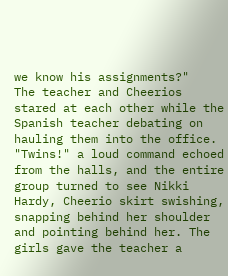we know his assignments?"
The teacher and Cheerios stared at each other while the Spanish teacher debating on hauling them into the office.
"Twins!" a loud command echoed from the halls, and the entire group turned to see Nikki Hardy, Cheerio skirt swishing, snapping behind her shoulder and pointing behind her. The girls gave the teacher a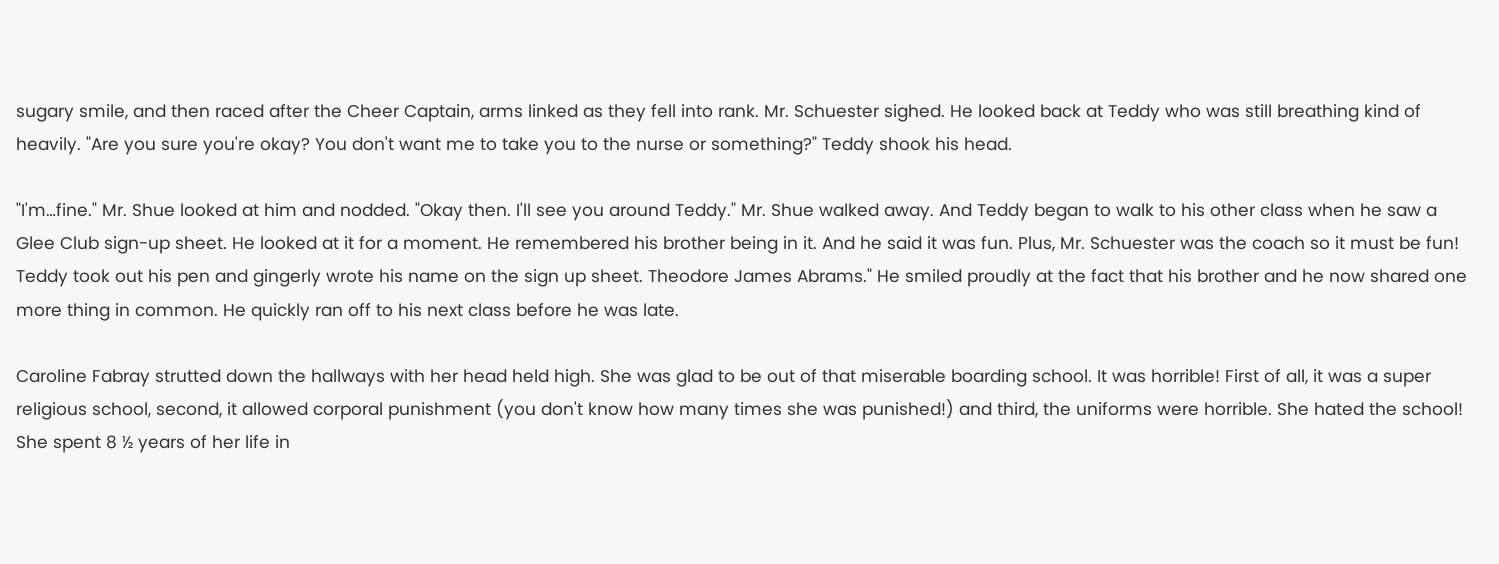sugary smile, and then raced after the Cheer Captain, arms linked as they fell into rank. Mr. Schuester sighed. He looked back at Teddy who was still breathing kind of heavily. "Are you sure you're okay? You don't want me to take you to the nurse or something?" Teddy shook his head.

"I'm…fine." Mr. Shue looked at him and nodded. "Okay then. I'll see you around Teddy." Mr. Shue walked away. And Teddy began to walk to his other class when he saw a Glee Club sign-up sheet. He looked at it for a moment. He remembered his brother being in it. And he said it was fun. Plus, Mr. Schuester was the coach so it must be fun! Teddy took out his pen and gingerly wrote his name on the sign up sheet. Theodore James Abrams." He smiled proudly at the fact that his brother and he now shared one more thing in common. He quickly ran off to his next class before he was late.

Caroline Fabray strutted down the hallways with her head held high. She was glad to be out of that miserable boarding school. It was horrible! First of all, it was a super religious school, second, it allowed corporal punishment (you don't know how many times she was punished!) and third, the uniforms were horrible. She hated the school! She spent 8 ½ years of her life in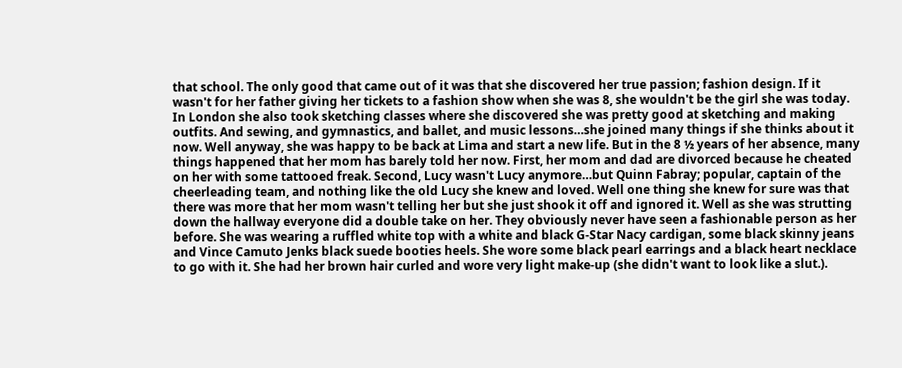that school. The only good that came out of it was that she discovered her true passion; fashion design. If it wasn't for her father giving her tickets to a fashion show when she was 8, she wouldn't be the girl she was today. In London she also took sketching classes where she discovered she was pretty good at sketching and making outfits. And sewing, and gymnastics, and ballet, and music lessons…she joined many things if she thinks about it now. Well anyway, she was happy to be back at Lima and start a new life. But in the 8 ½ years of her absence, many things happened that her mom has barely told her now. First, her mom and dad are divorced because he cheated on her with some tattooed freak. Second, Lucy wasn't Lucy anymore…but Quinn Fabray; popular, captain of the cheerleading team, and nothing like the old Lucy she knew and loved. Well one thing she knew for sure was that there was more that her mom wasn't telling her but she just shook it off and ignored it. Well as she was strutting down the hallway everyone did a double take on her. They obviously never have seen a fashionable person as her before. She was wearing a ruffled white top with a white and black G-Star Nacy cardigan, some black skinny jeans and Vince Camuto Jenks black suede booties heels. She wore some black pearl earrings and a black heart necklace to go with it. She had her brown hair curled and wore very light make-up (she didn't want to look like a slut.).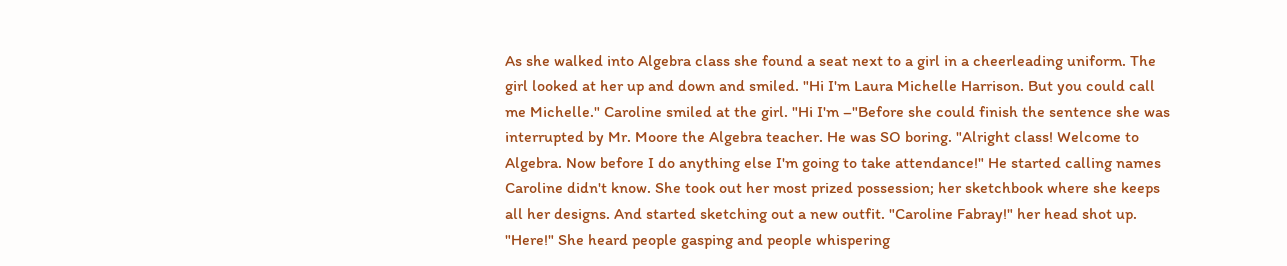As she walked into Algebra class she found a seat next to a girl in a cheerleading uniform. The girl looked at her up and down and smiled. "Hi I'm Laura Michelle Harrison. But you could call me Michelle." Caroline smiled at the girl. "Hi I'm –"Before she could finish the sentence she was interrupted by Mr. Moore the Algebra teacher. He was SO boring. "Alright class! Welcome to Algebra. Now before I do anything else I'm going to take attendance!" He started calling names Caroline didn't know. She took out her most prized possession; her sketchbook where she keeps all her designs. And started sketching out a new outfit. "Caroline Fabray!" her head shot up. "Here!" She heard people gasping and people whispering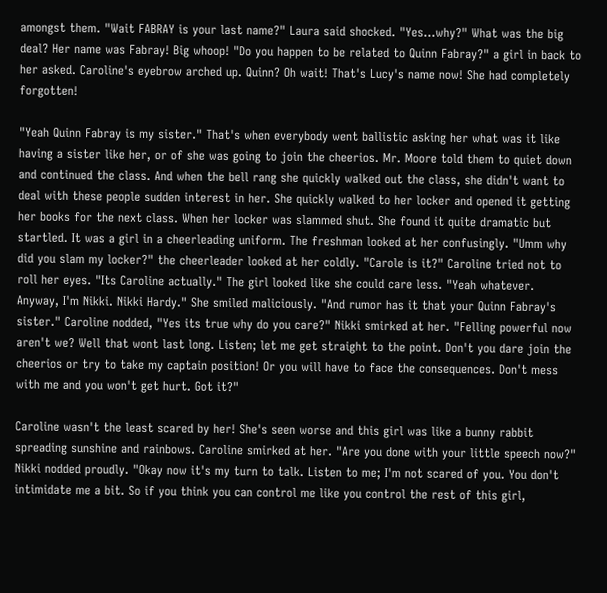amongst them. "Wait FABRAY is your last name?" Laura said shocked. "Yes…why?" What was the big deal? Her name was Fabray! Big whoop! "Do you happen to be related to Quinn Fabray?" a girl in back to her asked. Caroline's eyebrow arched up. Quinn? Oh wait! That's Lucy's name now! She had completely forgotten!

"Yeah Quinn Fabray is my sister." That's when everybody went ballistic asking her what was it like having a sister like her, or of she was going to join the cheerios. Mr. Moore told them to quiet down and continued the class. And when the bell rang she quickly walked out the class, she didn't want to deal with these people sudden interest in her. She quickly walked to her locker and opened it getting her books for the next class. When her locker was slammed shut. She found it quite dramatic but startled. It was a girl in a cheerleading uniform. The freshman looked at her confusingly. "Umm why did you slam my locker?" the cheerleader looked at her coldly. "Carole is it?" Caroline tried not to roll her eyes. "Its Caroline actually." The girl looked like she could care less. "Yeah whatever. Anyway, I'm Nikki. Nikki Hardy." She smiled maliciously. "And rumor has it that your Quinn Fabray's sister." Caroline nodded, "Yes its true why do you care?" Nikki smirked at her. "Felling powerful now aren't we? Well that wont last long. Listen; let me get straight to the point. Don't you dare join the cheerios or try to take my captain position! Or you will have to face the consequences. Don't mess with me and you won't get hurt. Got it?"

Caroline wasn't the least scared by her! She's seen worse and this girl was like a bunny rabbit spreading sunshine and rainbows. Caroline smirked at her. "Are you done with your little speech now?" Nikki nodded proudly. "Okay now it's my turn to talk. Listen to me; I'm not scared of you. You don't intimidate me a bit. So if you think you can control me like you control the rest of this girl,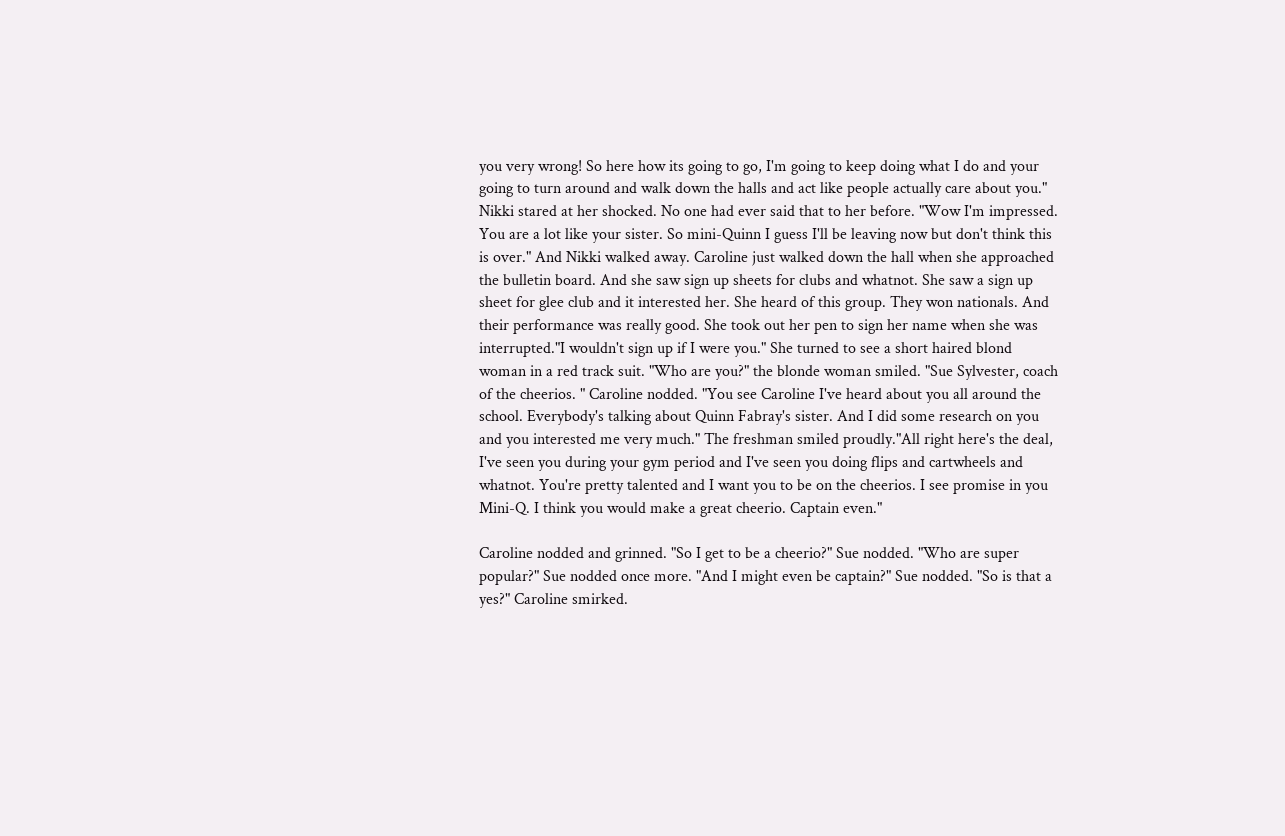you very wrong! So here how its going to go, I'm going to keep doing what I do and your going to turn around and walk down the halls and act like people actually care about you." Nikki stared at her shocked. No one had ever said that to her before. "Wow I'm impressed. You are a lot like your sister. So mini-Quinn I guess I'll be leaving now but don't think this is over." And Nikki walked away. Caroline just walked down the hall when she approached the bulletin board. And she saw sign up sheets for clubs and whatnot. She saw a sign up sheet for glee club and it interested her. She heard of this group. They won nationals. And their performance was really good. She took out her pen to sign her name when she was interrupted."I wouldn't sign up if I were you." She turned to see a short haired blond woman in a red track suit. "Who are you?" the blonde woman smiled. "Sue Sylvester, coach of the cheerios. " Caroline nodded. "You see Caroline I've heard about you all around the school. Everybody's talking about Quinn Fabray's sister. And I did some research on you and you interested me very much." The freshman smiled proudly."All right here's the deal, I've seen you during your gym period and I've seen you doing flips and cartwheels and whatnot. You're pretty talented and I want you to be on the cheerios. I see promise in you Mini-Q. I think you would make a great cheerio. Captain even."

Caroline nodded and grinned. "So I get to be a cheerio?" Sue nodded. "Who are super popular?" Sue nodded once more. "And I might even be captain?" Sue nodded. "So is that a yes?" Caroline smirked.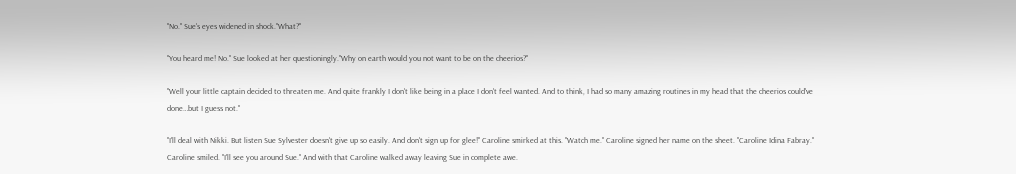"No." Sue's eyes widened in shock."What?"

"You heard me! No." Sue looked at her questioningly."Why on earth would you not want to be on the cheerios?"

"Well your little captain decided to threaten me. And quite frankly I don't like being in a place I don't feel wanted. And to think, I had so many amazing routines in my head that the cheerios could've done…but I guess not."

"I'll deal with Nikki. But listen Sue Sylvester doesn't give up so easily. And don't sign up for glee!" Caroline smirked at this. "Watch me." Caroline signed her name on the sheet. "Caroline Idina Fabray." Caroline smiled. "I'll see you around Sue." And with that Caroline walked away leaving Sue in complete awe.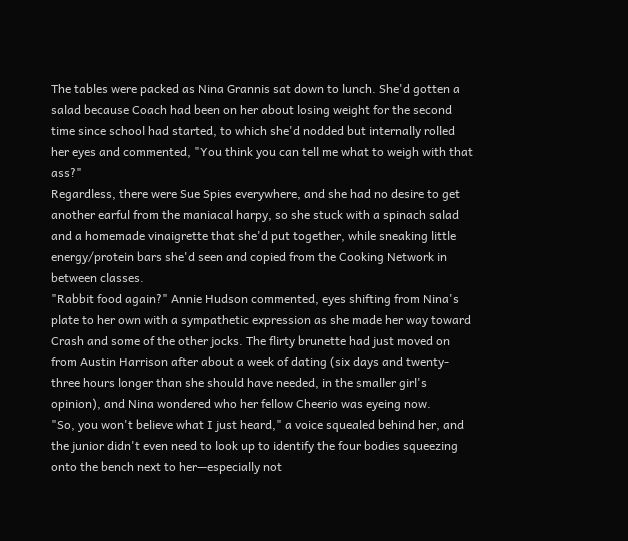The tables were packed as Nina Grannis sat down to lunch. She'd gotten a salad because Coach had been on her about losing weight for the second time since school had started, to which she'd nodded but internally rolled her eyes and commented, "You think you can tell me what to weigh with that ass?"
Regardless, there were Sue Spies everywhere, and she had no desire to get another earful from the maniacal harpy, so she stuck with a spinach salad and a homemade vinaigrette that she'd put together, while sneaking little energy/protein bars she'd seen and copied from the Cooking Network in between classes.
"Rabbit food again?" Annie Hudson commented, eyes shifting from Nina's plate to her own with a sympathetic expression as she made her way toward Crash and some of the other jocks. The flirty brunette had just moved on from Austin Harrison after about a week of dating (six days and twenty-three hours longer than she should have needed, in the smaller girl's opinion), and Nina wondered who her fellow Cheerio was eyeing now.
"So, you won't believe what I just heard," a voice squealed behind her, and the junior didn't even need to look up to identify the four bodies squeezing onto the bench next to her—especially not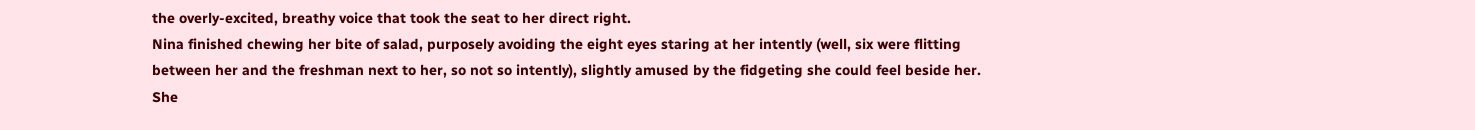the overly-excited, breathy voice that took the seat to her direct right.
Nina finished chewing her bite of salad, purposely avoiding the eight eyes staring at her intently (well, six were flitting between her and the freshman next to her, so not so intently), slightly amused by the fidgeting she could feel beside her. She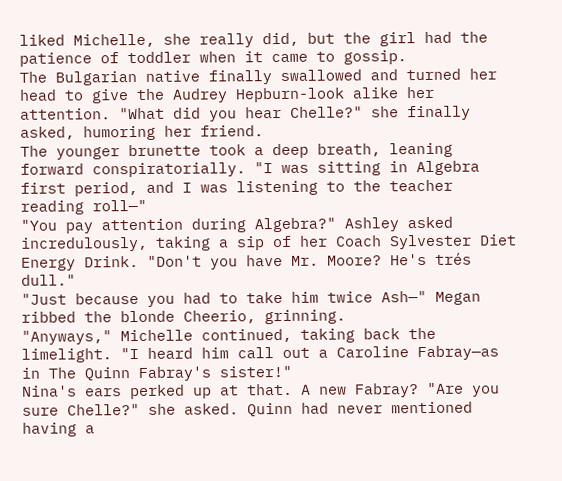liked Michelle, she really did, but the girl had the patience of toddler when it came to gossip.
The Bulgarian native finally swallowed and turned her head to give the Audrey Hepburn-look alike her attention. "What did you hear Chelle?" she finally asked, humoring her friend.
The younger brunette took a deep breath, leaning forward conspiratorially. "I was sitting in Algebra first period, and I was listening to the teacher reading roll—"
"You pay attention during Algebra?" Ashley asked incredulously, taking a sip of her Coach Sylvester Diet Energy Drink. "Don't you have Mr. Moore? He's trés dull."
"Just because you had to take him twice Ash—" Megan ribbed the blonde Cheerio, grinning.
"Anyways," Michelle continued, taking back the limelight. "I heard him call out a Caroline Fabray—as in The Quinn Fabray's sister!"
Nina's ears perked up at that. A new Fabray? "Are you sure Chelle?" she asked. Quinn had never mentioned having a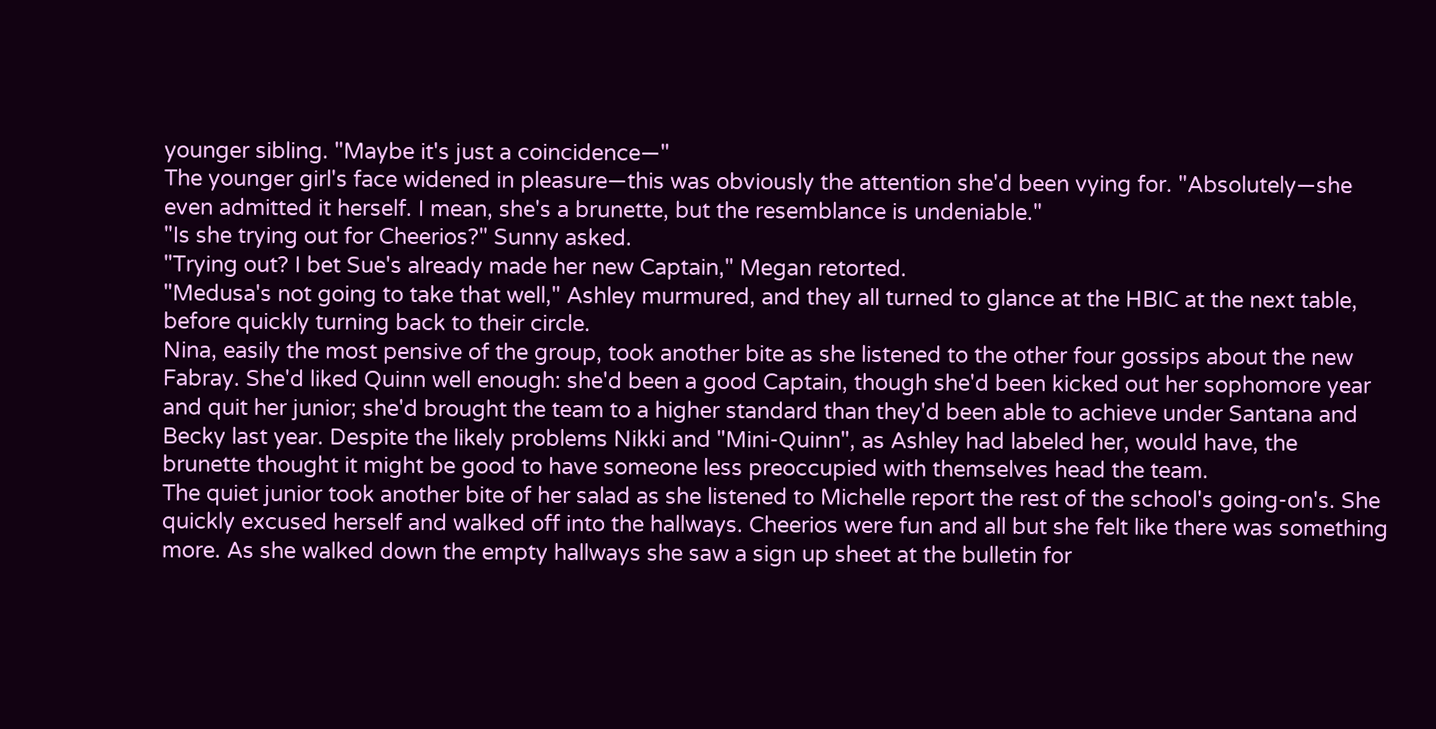younger sibling. "Maybe it's just a coincidence—"
The younger girl's face widened in pleasure—this was obviously the attention she'd been vying for. "Absolutely—she even admitted it herself. I mean, she's a brunette, but the resemblance is undeniable."
"Is she trying out for Cheerios?" Sunny asked.
"Trying out? I bet Sue's already made her new Captain," Megan retorted.
"Medusa's not going to take that well," Ashley murmured, and they all turned to glance at the HBIC at the next table, before quickly turning back to their circle.
Nina, easily the most pensive of the group, took another bite as she listened to the other four gossips about the new Fabray. She'd liked Quinn well enough: she'd been a good Captain, though she'd been kicked out her sophomore year and quit her junior; she'd brought the team to a higher standard than they'd been able to achieve under Santana and Becky last year. Despite the likely problems Nikki and "Mini-Quinn", as Ashley had labeled her, would have, the brunette thought it might be good to have someone less preoccupied with themselves head the team.
The quiet junior took another bite of her salad as she listened to Michelle report the rest of the school's going-on's. She quickly excused herself and walked off into the hallways. Cheerios were fun and all but she felt like there was something more. As she walked down the empty hallways she saw a sign up sheet at the bulletin for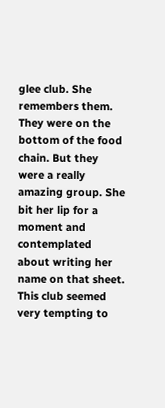glee club. She remembers them. They were on the bottom of the food chain. But they were a really amazing group. She bit her lip for a moment and contemplated about writing her name on that sheet. This club seemed very tempting to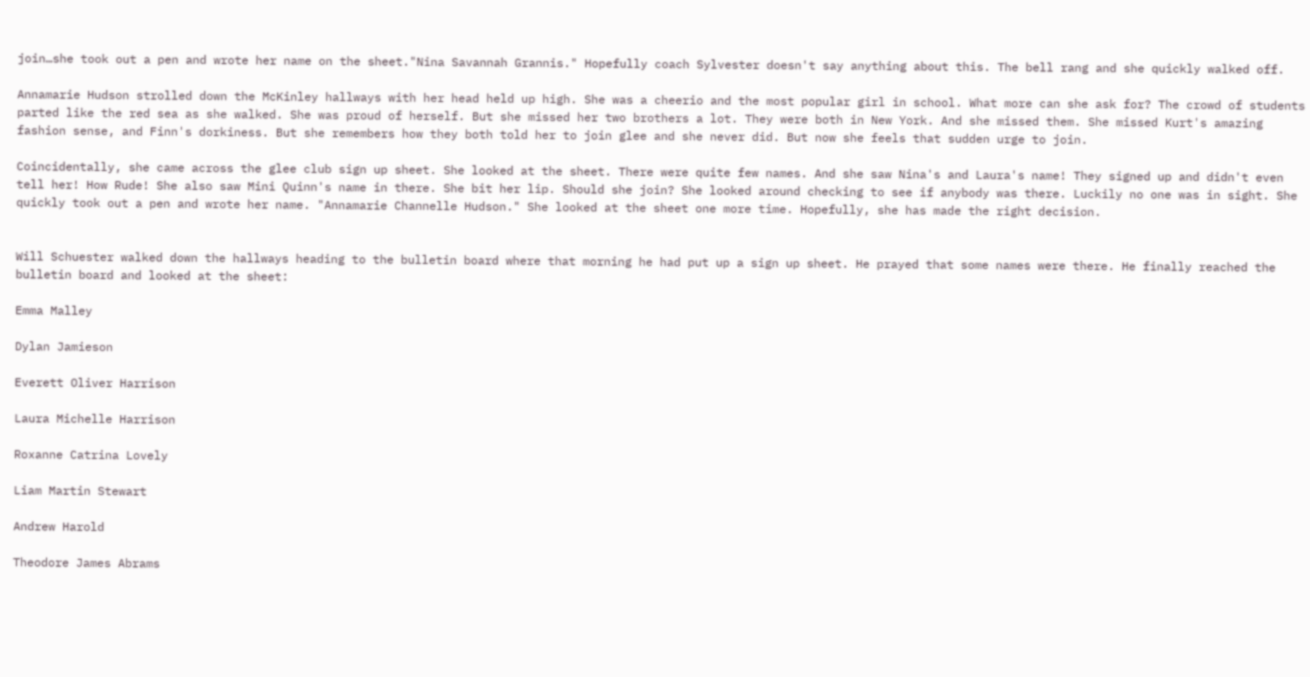join…she took out a pen and wrote her name on the sheet."Nina Savannah Grannis." Hopefully coach Sylvester doesn't say anything about this. The bell rang and she quickly walked off.

Annamarie Hudson strolled down the McKinley hallways with her head held up high. She was a cheerio and the most popular girl in school. What more can she ask for? The crowd of students parted like the red sea as she walked. She was proud of herself. But she missed her two brothers a lot. They were both in New York. And she missed them. She missed Kurt's amazing fashion sense, and Finn's dorkiness. But she remembers how they both told her to join glee and she never did. But now she feels that sudden urge to join.

Coincidentally, she came across the glee club sign up sheet. She looked at the sheet. There were quite few names. And she saw Nina's and Laura's name! They signed up and didn't even tell her! How Rude! She also saw Mini Quinn's name in there. She bit her lip. Should she join? She looked around checking to see if anybody was there. Luckily no one was in sight. She quickly took out a pen and wrote her name. "Annamarie Channelle Hudson." She looked at the sheet one more time. Hopefully, she has made the right decision.


Will Schuester walked down the hallways heading to the bulletin board where that morning he had put up a sign up sheet. He prayed that some names were there. He finally reached the bulletin board and looked at the sheet:

Emma Malley

Dylan Jamieson

Everett Oliver Harrison

Laura Michelle Harrison

Roxanne Catrina Lovely

Liam Martin Stewart

Andrew Harold

Theodore James Abrams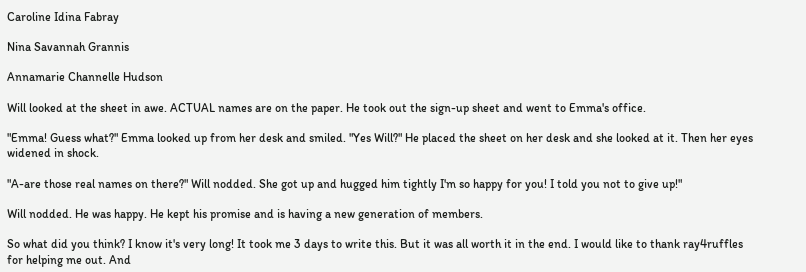Caroline Idina Fabray

Nina Savannah Grannis

Annamarie Channelle Hudson

Will looked at the sheet in awe. ACTUAL names are on the paper. He took out the sign-up sheet and went to Emma's office.

"Emma! Guess what?" Emma looked up from her desk and smiled. "Yes Will?" He placed the sheet on her desk and she looked at it. Then her eyes widened in shock.

"A-are those real names on there?" Will nodded. She got up and hugged him tightly I'm so happy for you! I told you not to give up!"

Will nodded. He was happy. He kept his promise and is having a new generation of members.

So what did you think? I know it's very long! It took me 3 days to write this. But it was all worth it in the end. I would like to thank ray4ruffles for helping me out. And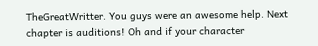TheGreatWritter. You guys were an awesome help. Next chapter is auditions! Oh and if your character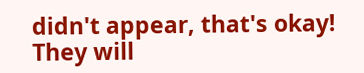didn't appear, that's okay! They will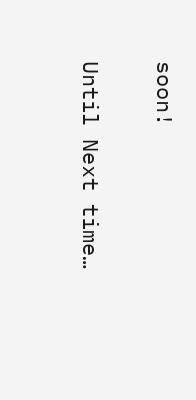soon!

Until Next time…